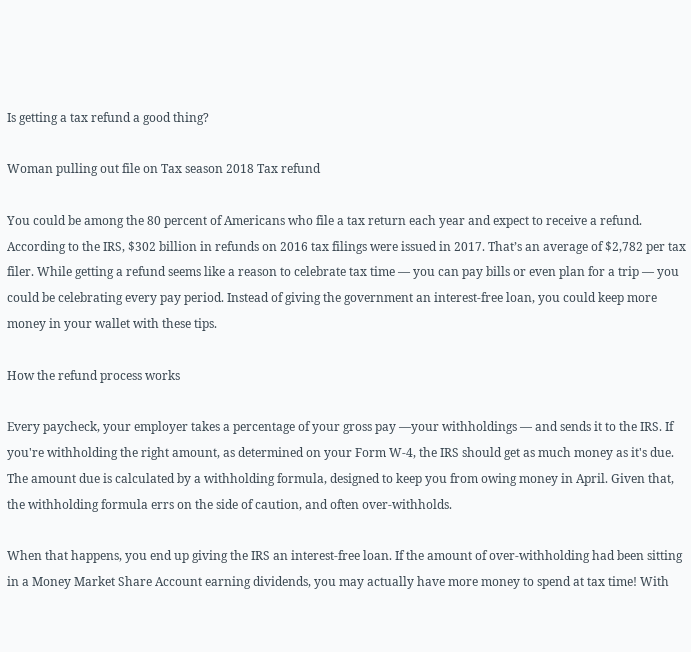Is getting a tax refund a good thing?

Woman pulling out file on Tax season 2018 Tax refund

You could be among the 80 percent of Americans who file a tax return each year and expect to receive a refund. According to the IRS, $302 billion in refunds on 2016 tax filings were issued in 2017. That’s an average of $2,782 per tax filer. While getting a refund seems like a reason to celebrate tax time — you can pay bills or even plan for a trip — you could be celebrating every pay period. Instead of giving the government an interest-free loan, you could keep more money in your wallet with these tips.

How the refund process works

Every paycheck, your employer takes a percentage of your gross pay —your withholdings — and sends it to the IRS. If you're withholding the right amount, as determined on your Form W-4, the IRS should get as much money as it's due. The amount due is calculated by a withholding formula, designed to keep you from owing money in April. Given that, the withholding formula errs on the side of caution, and often over-withholds.

When that happens, you end up giving the IRS an interest-free loan. If the amount of over-withholding had been sitting in a Money Market Share Account earning dividends, you may actually have more money to spend at tax time! With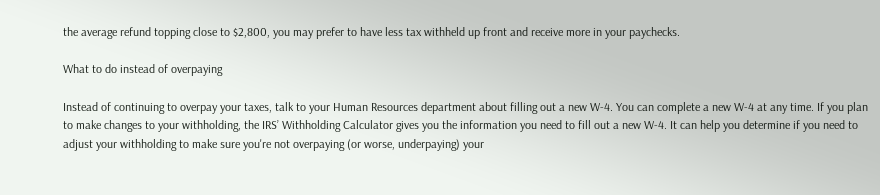the average refund topping close to $2,800, you may prefer to have less tax withheld up front and receive more in your paychecks.

What to do instead of overpaying

Instead of continuing to overpay your taxes, talk to your Human Resources department about filling out a new W-4. You can complete a new W-4 at any time. If you plan to make changes to your withholding, the IRS’ Withholding Calculator gives you the information you need to fill out a new W-4. It can help you determine if you need to adjust your withholding to make sure you're not overpaying (or worse, underpaying) your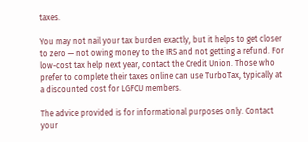taxes.

You may not nail your tax burden exactly, but it helps to get closer to zero — not owing money to the IRS and not getting a refund. For low-cost tax help next year, contact the Credit Union. Those who prefer to complete their taxes online can use TurboTax, typically at a discounted cost for LGFCU members.

The advice provided is for informational purposes only. Contact your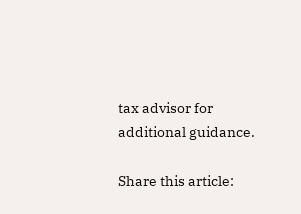tax advisor for additional guidance.

Share this article: